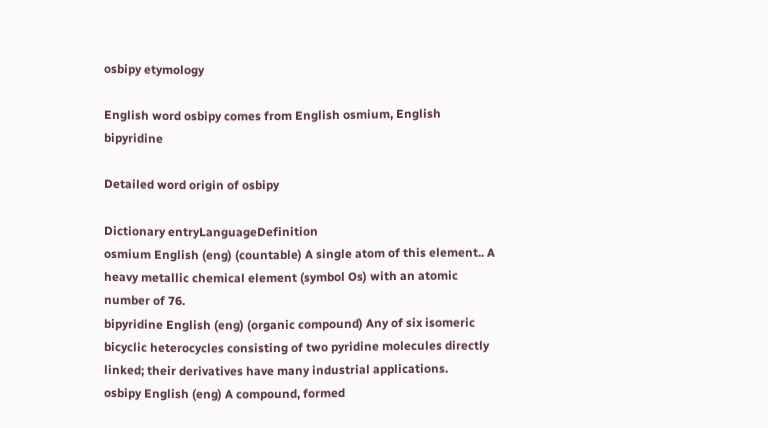osbipy etymology

English word osbipy comes from English osmium, English bipyridine

Detailed word origin of osbipy

Dictionary entryLanguageDefinition
osmium English (eng) (countable) A single atom of this element.. A heavy metallic chemical element (symbol Os) with an atomic number of 76.
bipyridine English (eng) (organic compound) Any of six isomeric bicyclic heterocycles consisting of two pyridine molecules directly linked; their derivatives have many industrial applications.
osbipy English (eng) A compound, formed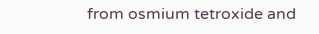from osmium tetroxide and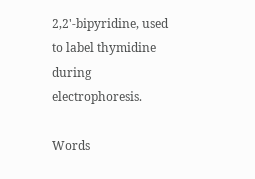2,2'-bipyridine, used to label thymidine during electrophoresis.

Words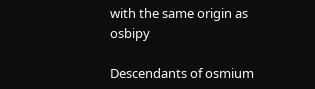with the same origin as osbipy

Descendants of osmium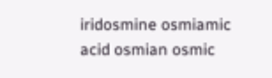iridosmine osmiamic acid osmian osmic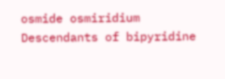osmide osmiridium
Descendants of bipyridine